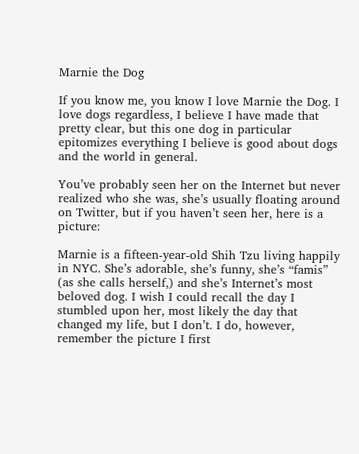Marnie the Dog

If you know me, you know I love Marnie the Dog. I love dogs regardless, I believe I have made that pretty clear, but this one dog in particular epitomizes everything I believe is good about dogs and the world in general.

You’ve probably seen her on the Internet but never realized who she was, she’s usually floating around on Twitter, but if you haven’t seen her, here is a picture:

Marnie is a fifteen-year-old Shih Tzu living happily in NYC. She’s adorable, she’s funny, she’s “famis” (as she calls herself,) and she’s Internet’s most beloved dog. I wish I could recall the day I stumbled upon her, most likely the day that changed my life, but I don’t. I do, however, remember the picture I first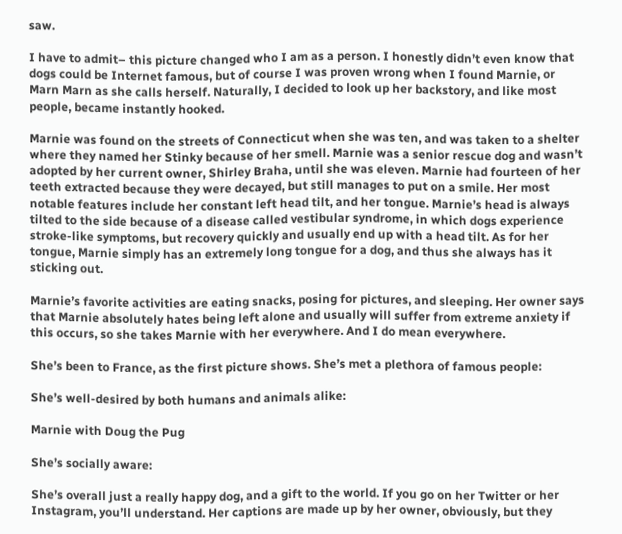saw.

I have to admit– this picture changed who I am as a person. I honestly didn’t even know that dogs could be Internet famous, but of course I was proven wrong when I found Marnie, or Marn Marn as she calls herself. Naturally, I decided to look up her backstory, and like most people, became instantly hooked.

Marnie was found on the streets of Connecticut when she was ten, and was taken to a shelter where they named her Stinky because of her smell. Marnie was a senior rescue dog and wasn’t adopted by her current owner, Shirley Braha, until she was eleven. Marnie had fourteen of her teeth extracted because they were decayed, but still manages to put on a smile. Her most notable features include her constant left head tilt, and her tongue. Marnie’s head is always tilted to the side because of a disease called vestibular syndrome, in which dogs experience stroke-like symptoms, but recovery quickly and usually end up with a head tilt. As for her tongue, Marnie simply has an extremely long tongue for a dog, and thus she always has it sticking out.

Marnie’s favorite activities are eating snacks, posing for pictures, and sleeping. Her owner says that Marnie absolutely hates being left alone and usually will suffer from extreme anxiety if this occurs, so she takes Marnie with her everywhere. And I do mean everywhere.

She’s been to France, as the first picture shows. She’s met a plethora of famous people:

She’s well-desired by both humans and animals alike:

Marnie with Doug the Pug

She’s socially aware:

She’s overall just a really happy dog, and a gift to the world. If you go on her Twitter or her Instagram, you’ll understand. Her captions are made up by her owner, obviously, but they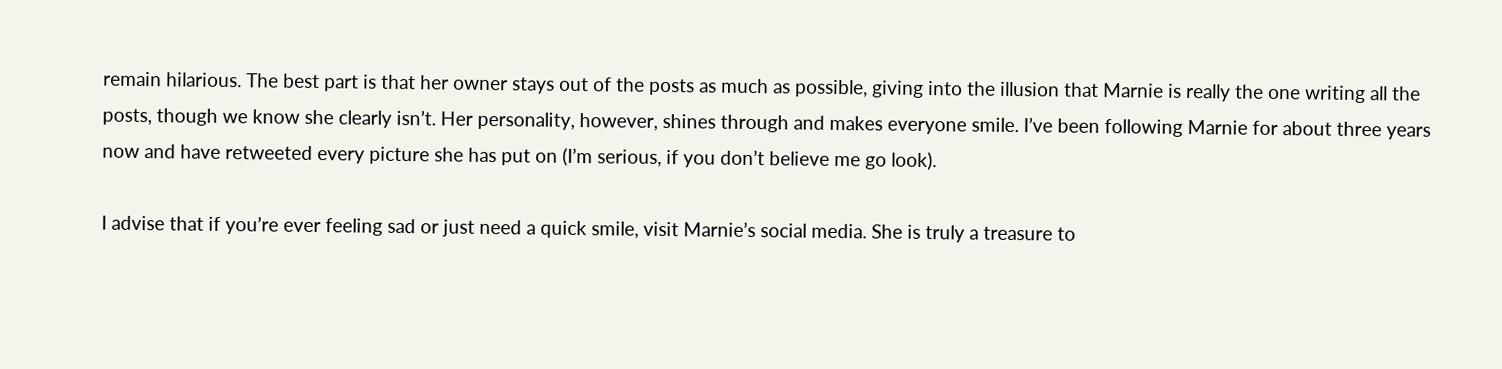remain hilarious. The best part is that her owner stays out of the posts as much as possible, giving into the illusion that Marnie is really the one writing all the posts, though we know she clearly isn’t. Her personality, however, shines through and makes everyone smile. I’ve been following Marnie for about three years now and have retweeted every picture she has put on (I’m serious, if you don’t believe me go look).

I advise that if you’re ever feeling sad or just need a quick smile, visit Marnie’s social media. She is truly a treasure to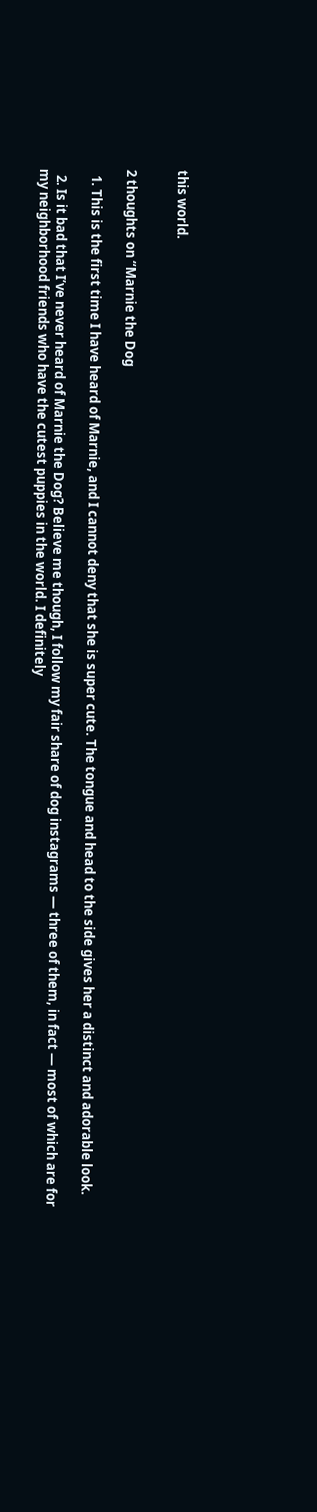this world.


2 thoughts on “Marnie the Dog

  1. This is the first time I have heard of Marnie, and I cannot deny that she is super cute. The tongue and head to the side gives her a distinct and adorable look.

  2. Is it bad that I’ve never heard of Marnie the Dog? Believe me though, I follow my fair share of dog instagrams — three of them, in fact — most of which are for my neighborhood friends who have the cutest puppies in the world. I definitely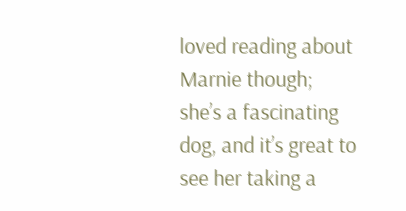loved reading about Marnie though; she’s a fascinating dog, and it’s great to see her taking a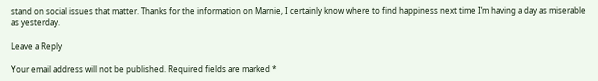stand on social issues that matter. Thanks for the information on Marnie, I certainly know where to find happiness next time I’m having a day as miserable as yesterday.

Leave a Reply

Your email address will not be published. Required fields are marked *